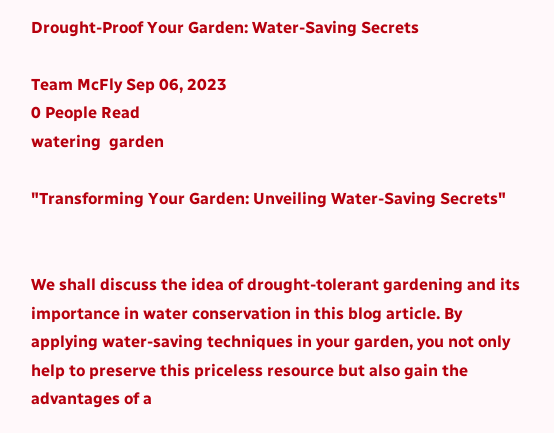Drought-Proof Your Garden: Water-Saving Secrets

Team McFly Sep 06, 2023
0 People Read
watering  garden

"Transforming Your Garden: Unveiling Water-Saving Secrets"


We shall discuss the idea of drought-tolerant gardening and its importance in water conservation in this blog article. By applying water-saving techniques in your garden, you not only help to preserve this priceless resource but also gain the advantages of a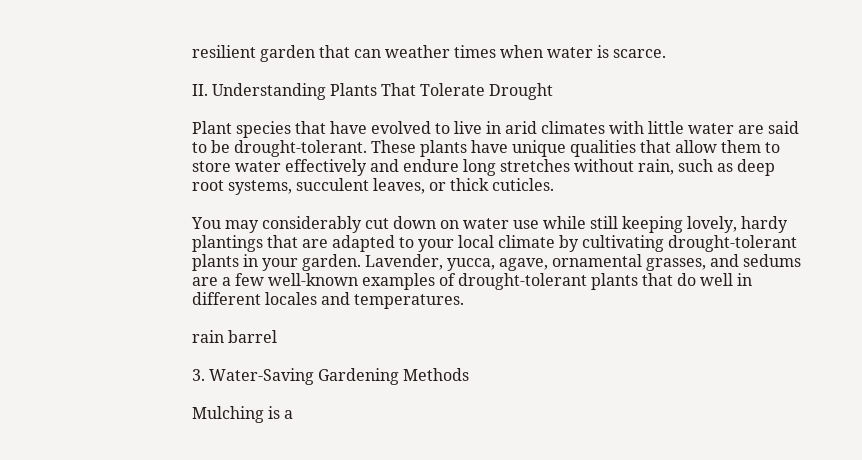resilient garden that can weather times when water is scarce.

II. Understanding Plants That Tolerate Drought

Plant species that have evolved to live in arid climates with little water are said to be drought-tolerant. These plants have unique qualities that allow them to store water effectively and endure long stretches without rain, such as deep root systems, succulent leaves, or thick cuticles.

You may considerably cut down on water use while still keeping lovely, hardy plantings that are adapted to your local climate by cultivating drought-tolerant plants in your garden. Lavender, yucca, agave, ornamental grasses, and sedums are a few well-known examples of drought-tolerant plants that do well in different locales and temperatures.

rain barrel

3. Water-Saving Gardening Methods

Mulching is a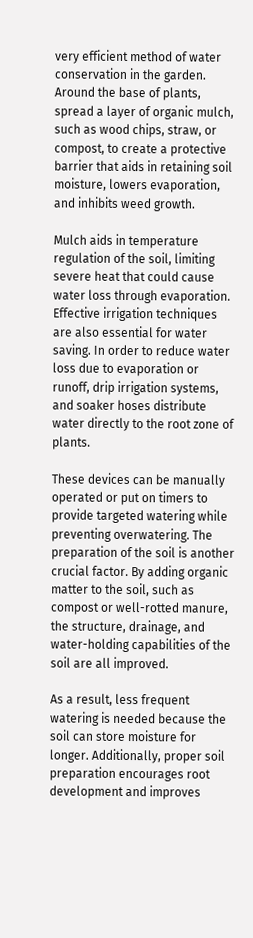very efficient method of water conservation in the garden. Around the base of plants, spread a layer of organic mulch, such as wood chips, straw, or compost, to create a protective barrier that aids in retaining soil moisture, lowers evaporation, and inhibits weed growth.

Mulch aids in temperature regulation of the soil, limiting severe heat that could cause water loss through evaporation. Effective irrigation techniques are also essential for water saving. In order to reduce water loss due to evaporation or runoff, drip irrigation systems, and soaker hoses distribute water directly to the root zone of plants.

These devices can be manually operated or put on timers to provide targeted watering while preventing overwatering. The preparation of the soil is another crucial factor. By adding organic matter to the soil, such as compost or well-rotted manure, the structure, drainage, and water-holding capabilities of the soil are all improved.

As a result, less frequent watering is needed because the soil can store moisture for longer. Additionally, proper soil preparation encourages root development and improves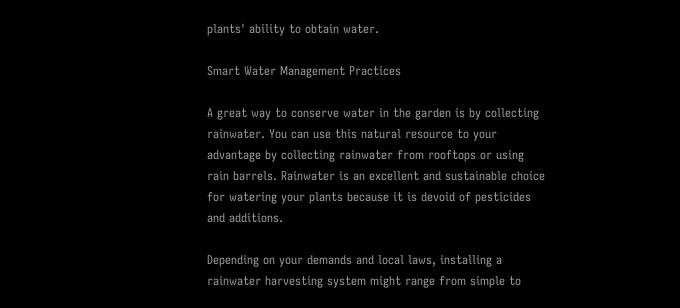plants' ability to obtain water.

Smart Water Management Practices

A great way to conserve water in the garden is by collecting rainwater. You can use this natural resource to your advantage by collecting rainwater from rooftops or using rain barrels. Rainwater is an excellent and sustainable choice for watering your plants because it is devoid of pesticides and additions.

Depending on your demands and local laws, installing a rainwater harvesting system might range from simple to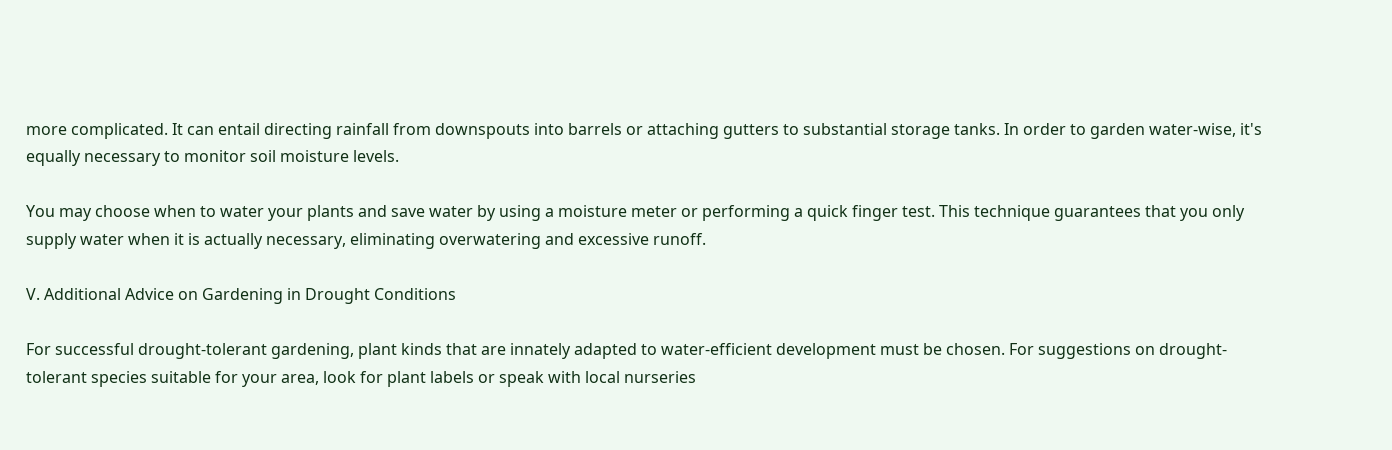more complicated. It can entail directing rainfall from downspouts into barrels or attaching gutters to substantial storage tanks. In order to garden water-wise, it's equally necessary to monitor soil moisture levels.

You may choose when to water your plants and save water by using a moisture meter or performing a quick finger test. This technique guarantees that you only supply water when it is actually necessary, eliminating overwatering and excessive runoff.

V. Additional Advice on Gardening in Drought Conditions

For successful drought-tolerant gardening, plant kinds that are innately adapted to water-efficient development must be chosen. For suggestions on drought-tolerant species suitable for your area, look for plant labels or speak with local nurseries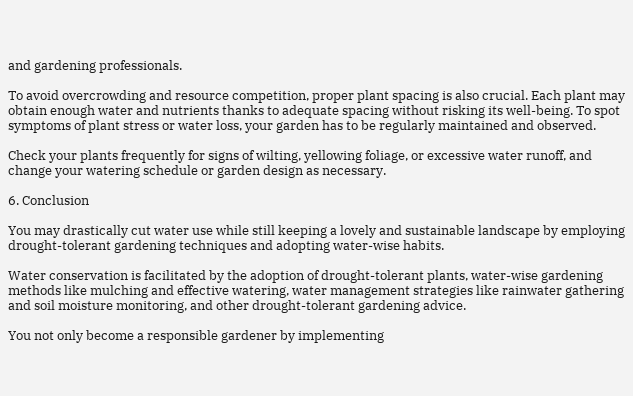and gardening professionals.

To avoid overcrowding and resource competition, proper plant spacing is also crucial. Each plant may obtain enough water and nutrients thanks to adequate spacing without risking its well-being. To spot symptoms of plant stress or water loss, your garden has to be regularly maintained and observed.

Check your plants frequently for signs of wilting, yellowing foliage, or excessive water runoff, and change your watering schedule or garden design as necessary.

6. Conclusion

You may drastically cut water use while still keeping a lovely and sustainable landscape by employing drought-tolerant gardening techniques and adopting water-wise habits.

Water conservation is facilitated by the adoption of drought-tolerant plants, water-wise gardening methods like mulching and effective watering, water management strategies like rainwater gathering and soil moisture monitoring, and other drought-tolerant gardening advice.

You not only become a responsible gardener by implementing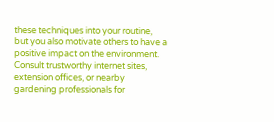these techniques into your routine, but you also motivate others to have a positive impact on the environment. Consult trustworthy internet sites, extension offices, or nearby gardening professionals for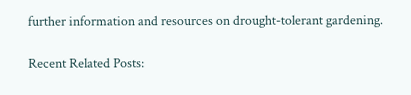further information and resources on drought-tolerant gardening.

Recent Related Posts: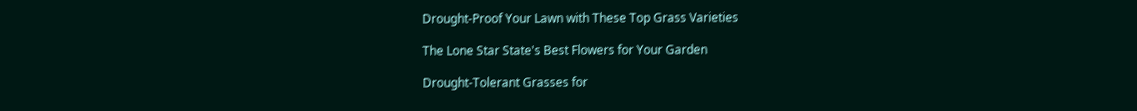Drought-Proof Your Lawn with These Top Grass Varieties

The Lone Star State's Best Flowers for Your Garden

Drought-Tolerant Grasses for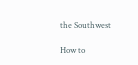the Southwest

How to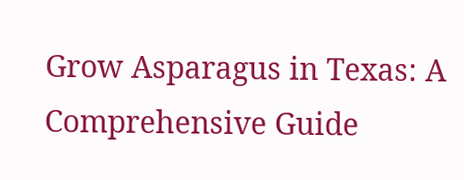Grow Asparagus in Texas: A Comprehensive Guide